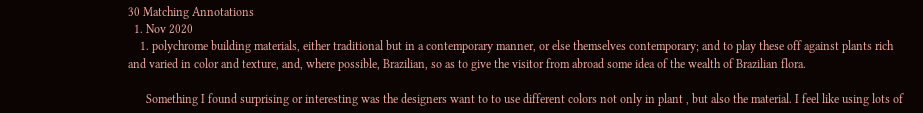30 Matching Annotations
  1. Nov 2020
    1. polychrome building materials, either traditional but in a contemporary manner, or else themselves contemporary; and to play these off against plants rich and varied in color and texture, and, where possible, Brazilian, so as to give the visitor from abroad some idea of the wealth of Brazilian flora.

      Something I found surprising or interesting was the designers want to to use different colors not only in plant , but also the material. I feel like using lots of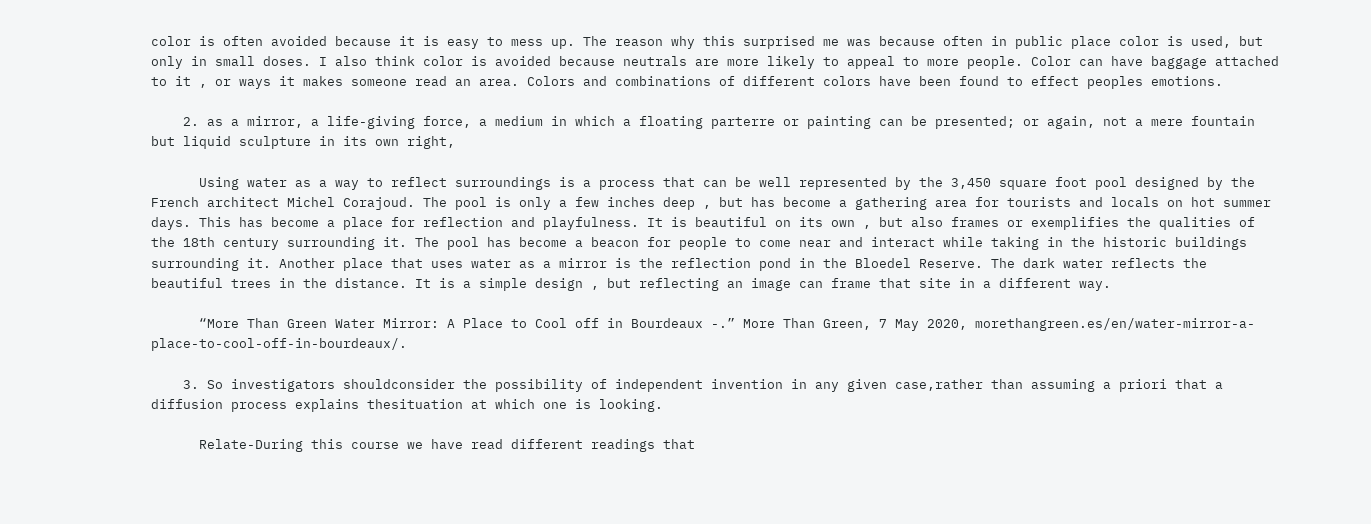color is often avoided because it is easy to mess up. The reason why this surprised me was because often in public place color is used, but only in small doses. I also think color is avoided because neutrals are more likely to appeal to more people. Color can have baggage attached to it , or ways it makes someone read an area. Colors and combinations of different colors have been found to effect peoples emotions.

    2. as a mirror, a life-giving force, a medium in which a floating parterre or painting can be presented; or again, not a mere fountain but liquid sculpture in its own right,

      Using water as a way to reflect surroundings is a process that can be well represented by the 3,450 square foot pool designed by the French architect Michel Corajoud. The pool is only a few inches deep , but has become a gathering area for tourists and locals on hot summer days. This has become a place for reflection and playfulness. It is beautiful on its own , but also frames or exemplifies the qualities of the 18th century surrounding it. The pool has become a beacon for people to come near and interact while taking in the historic buildings surrounding it. Another place that uses water as a mirror is the reflection pond in the Bloedel Reserve. The dark water reflects the beautiful trees in the distance. It is a simple design , but reflecting an image can frame that site in a different way.

      “More Than Green Water Mirror: A Place to Cool off in Bourdeaux -.” More Than Green, 7 May 2020, morethangreen.es/en/water-mirror-a-place-to-cool-off-in-bourdeaux/.

    3. So investigators shouldconsider the possibility of independent invention in any given case,rather than assuming a priori that a diffusion process explains thesituation at which one is looking.

      Relate-During this course we have read different readings that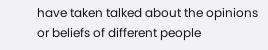have taken talked about the opinions or beliefs of different people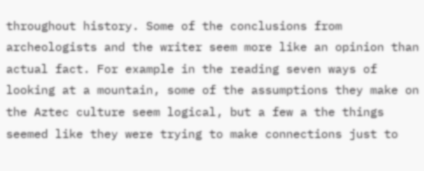throughout history. Some of the conclusions from archeologists and the writer seem more like an opinion than actual fact. For example in the reading seven ways of looking at a mountain, some of the assumptions they make on the Aztec culture seem logical, but a few a the things seemed like they were trying to make connections just to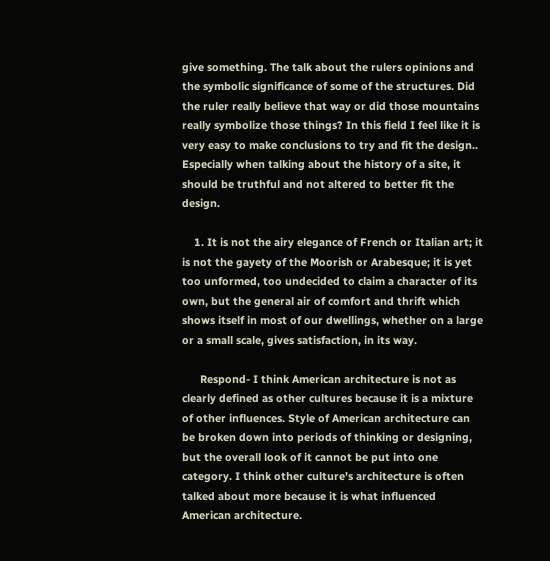give something. The talk about the rulers opinions and the symbolic significance of some of the structures. Did the ruler really believe that way or did those mountains really symbolize those things? In this field I feel like it is very easy to make conclusions to try and fit the design.. Especially when talking about the history of a site, it should be truthful and not altered to better fit the design.

    1. It is not the airy elegance of French or Italian art; it is not the gayety of the Moorish or Arabesque; it is yet too unformed, too undecided to claim a character of its own, but the general air of comfort and thrift which shows itself in most of our dwellings, whether on a large or a small scale, gives satisfaction, in its way.

      Respond- I think American architecture is not as clearly defined as other cultures because it is a mixture of other influences. Style of American architecture can be broken down into periods of thinking or designing, but the overall look of it cannot be put into one category. I think other culture's architecture is often talked about more because it is what influenced American architecture.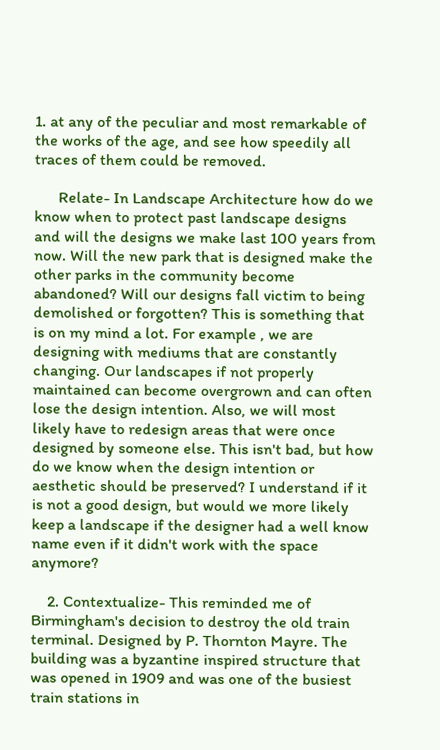1. at any of the peculiar and most remarkable of the works of the age, and see how speedily all traces of them could be removed.

      Relate- In Landscape Architecture how do we know when to protect past landscape designs and will the designs we make last 100 years from now. Will the new park that is designed make the other parks in the community become abandoned? Will our designs fall victim to being demolished or forgotten? This is something that is on my mind a lot. For example , we are designing with mediums that are constantly changing. Our landscapes if not properly maintained can become overgrown and can often lose the design intention. Also, we will most likely have to redesign areas that were once designed by someone else. This isn't bad, but how do we know when the design intention or aesthetic should be preserved? I understand if it is not a good design, but would we more likely keep a landscape if the designer had a well know name even if it didn't work with the space anymore?

    2. Contextualize- This reminded me of Birmingham's decision to destroy the old train terminal. Designed by P. Thornton Mayre. The building was a byzantine inspired structure that was opened in 1909 and was one of the busiest train stations in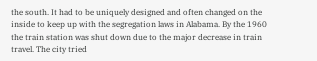the south. It had to be uniquely designed and often changed on the inside to keep up with the segregation laws in Alabama. By the 1960 the train station was shut down due to the major decrease in train travel. The city tried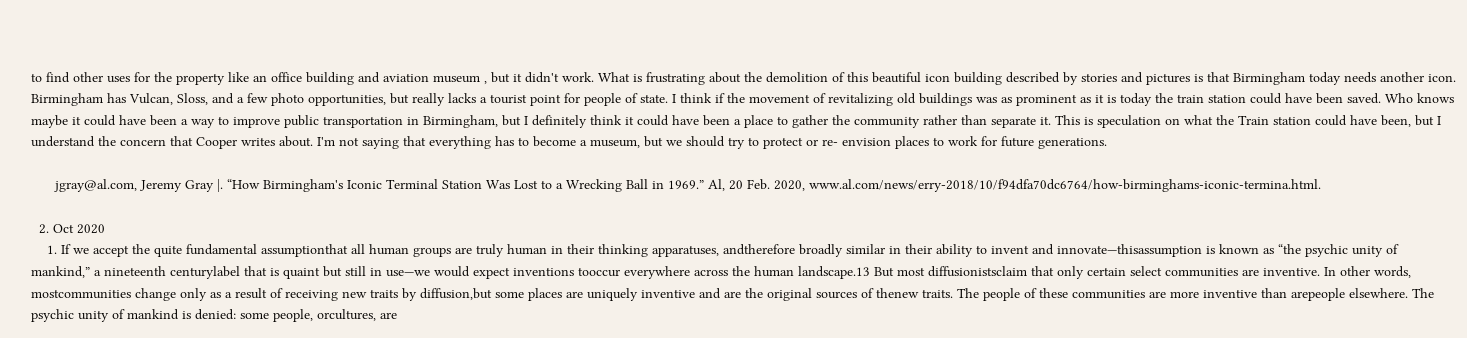to find other uses for the property like an office building and aviation museum , but it didn't work. What is frustrating about the demolition of this beautiful icon building described by stories and pictures is that Birmingham today needs another icon. Birmingham has Vulcan, Sloss, and a few photo opportunities, but really lacks a tourist point for people of state. I think if the movement of revitalizing old buildings was as prominent as it is today the train station could have been saved. Who knows maybe it could have been a way to improve public transportation in Birmingham, but I definitely think it could have been a place to gather the community rather than separate it. This is speculation on what the Train station could have been, but I understand the concern that Cooper writes about. I'm not saying that everything has to become a museum, but we should try to protect or re- envision places to work for future generations.

      jgray@al.com, Jeremy Gray |. “How Birmingham's Iconic Terminal Station Was Lost to a Wrecking Ball in 1969.” Al, 20 Feb. 2020, www.al.com/news/erry-2018/10/f94dfa70dc6764/how-birminghams-iconic-termina.html.

  2. Oct 2020
    1. If we accept the quite fundamental assumptionthat all human groups are truly human in their thinking apparatuses, andtherefore broadly similar in their ability to invent and innovate—thisassumption is known as “the psychic unity of mankind,” a nineteenth centurylabel that is quaint but still in use—we would expect inventions tooccur everywhere across the human landscape.13 But most diffusionistsclaim that only certain select communities are inventive. In other words, mostcommunities change only as a result of receiving new traits by diffusion,but some places are uniquely inventive and are the original sources of thenew traits. The people of these communities are more inventive than arepeople elsewhere. The psychic unity of mankind is denied: some people, orcultures, are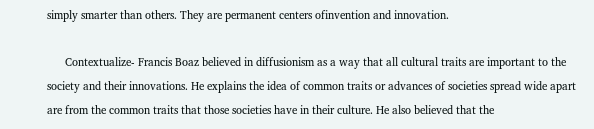simply smarter than others. They are permanent centers ofinvention and innovation.

      Contextualize- Francis Boaz believed in diffusionism as a way that all cultural traits are important to the society and their innovations. He explains the idea of common traits or advances of societies spread wide apart are from the common traits that those societies have in their culture. He also believed that the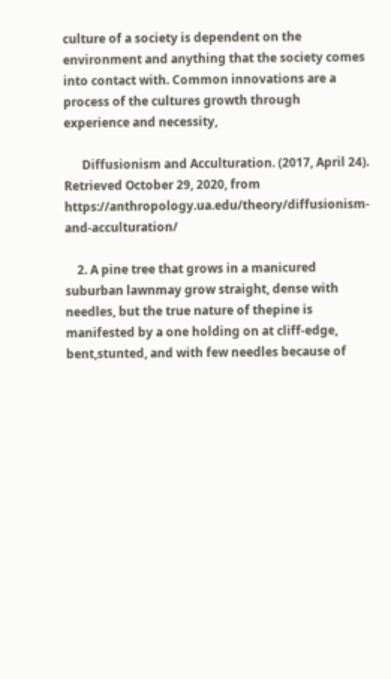culture of a society is dependent on the environment and anything that the society comes into contact with. Common innovations are a process of the cultures growth through experience and necessity,

      Diffusionism and Acculturation. (2017, April 24). Retrieved October 29, 2020, from https://anthropology.ua.edu/theory/diffusionism-and-acculturation/

    2. A pine tree that grows in a manicured suburban lawnmay grow straight, dense with needles, but the true nature of thepine is manifested by a one holding on at cliff-edge, bent,stunted, and with few needles because of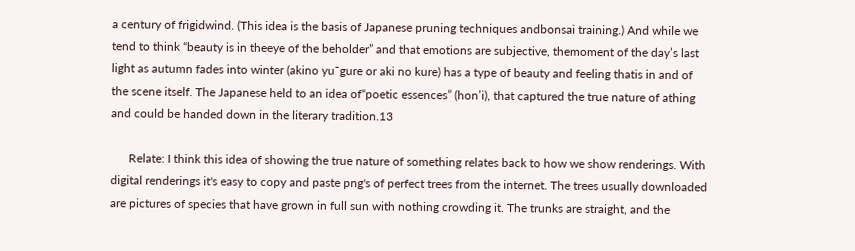a century of frigidwind. (This idea is the basis of Japanese pruning techniques andbonsai training.) And while we tend to think “beauty is in theeye of the beholder” and that emotions are subjective, themoment of the day’s last light as autumn fades into winter (akino yu¯gure or aki no kure) has a type of beauty and feeling thatis in and of the scene itself. The Japanese held to an idea of“poetic essences” (hon’i), that captured the true nature of athing and could be handed down in the literary tradition.13

      Relate: I think this idea of showing the true nature of something relates back to how we show renderings. With digital renderings it's easy to copy and paste png's of perfect trees from the internet. The trees usually downloaded are pictures of species that have grown in full sun with nothing crowding it. The trunks are straight, and the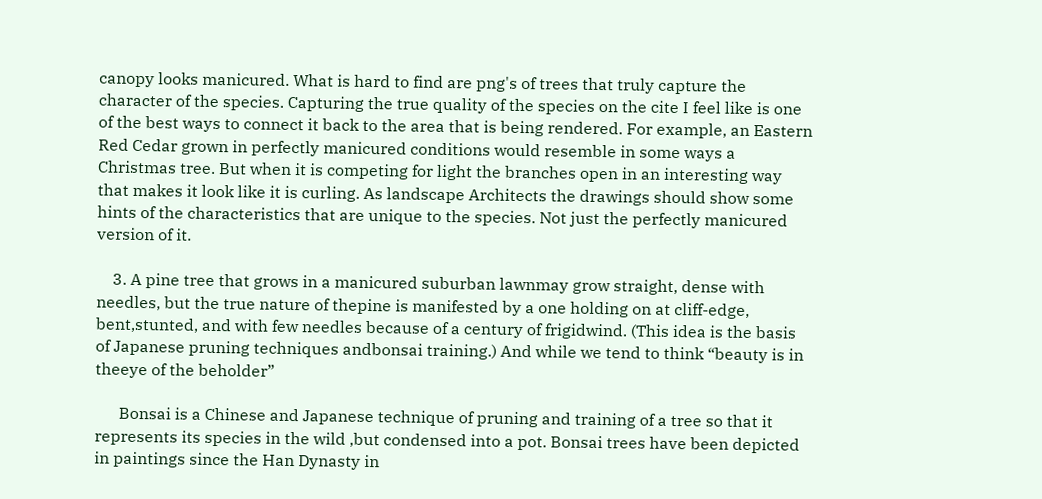canopy looks manicured. What is hard to find are png's of trees that truly capture the character of the species. Capturing the true quality of the species on the cite I feel like is one of the best ways to connect it back to the area that is being rendered. For example, an Eastern Red Cedar grown in perfectly manicured conditions would resemble in some ways a Christmas tree. But when it is competing for light the branches open in an interesting way that makes it look like it is curling. As landscape Architects the drawings should show some hints of the characteristics that are unique to the species. Not just the perfectly manicured version of it.

    3. A pine tree that grows in a manicured suburban lawnmay grow straight, dense with needles, but the true nature of thepine is manifested by a one holding on at cliff-edge, bent,stunted, and with few needles because of a century of frigidwind. (This idea is the basis of Japanese pruning techniques andbonsai training.) And while we tend to think “beauty is in theeye of the beholder”

      Bonsai is a Chinese and Japanese technique of pruning and training of a tree so that it represents its species in the wild ,but condensed into a pot. Bonsai trees have been depicted in paintings since the Han Dynasty in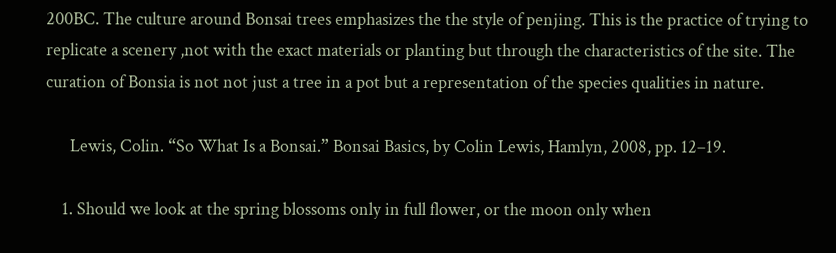200BC. The culture around Bonsai trees emphasizes the the style of penjing. This is the practice of trying to replicate a scenery ,not with the exact materials or planting but through the characteristics of the site. The curation of Bonsia is not not just a tree in a pot but a representation of the species qualities in nature.

      Lewis, Colin. “So What Is a Bonsai.” Bonsai Basics, by Colin Lewis, Hamlyn, 2008, pp. 12–19.

    1. Should we look at the spring blossoms only in full flower, or the moon only when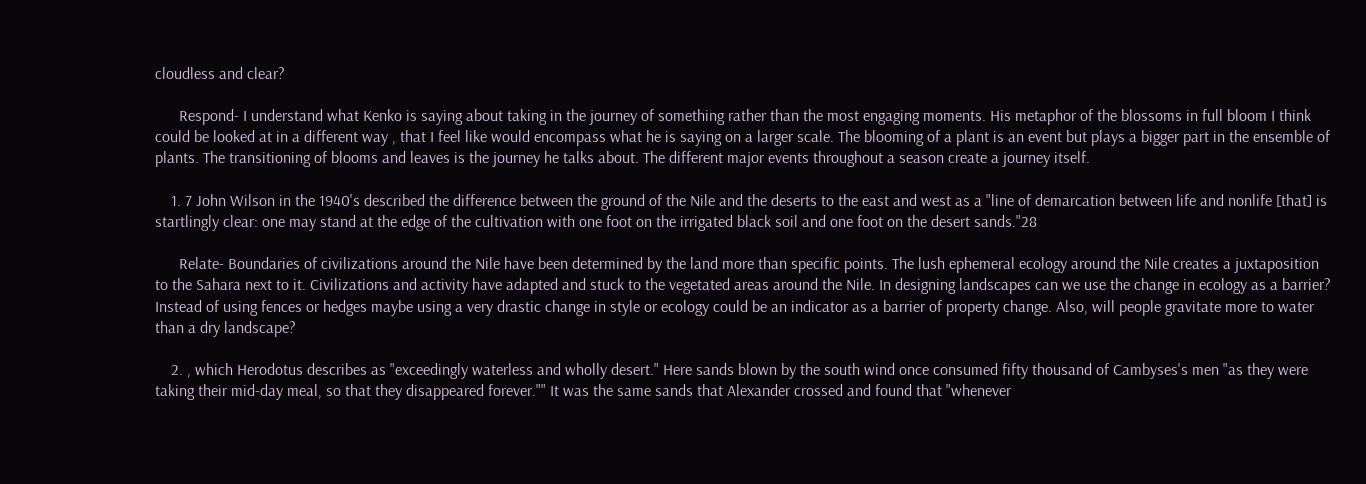cloudless and clear?

      Respond- I understand what Kenko is saying about taking in the journey of something rather than the most engaging moments. His metaphor of the blossoms in full bloom I think could be looked at in a different way , that I feel like would encompass what he is saying on a larger scale. The blooming of a plant is an event but plays a bigger part in the ensemble of plants. The transitioning of blooms and leaves is the journey he talks about. The different major events throughout a season create a journey itself.

    1. 7 John Wilson in the 1940's described the difference between the ground of the Nile and the deserts to the east and west as a "line of demarcation between life and nonlife [that] is startlingly clear: one may stand at the edge of the cultivation with one foot on the irrigated black soil and one foot on the desert sands."28

      Relate- Boundaries of civilizations around the Nile have been determined by the land more than specific points. The lush ephemeral ecology around the Nile creates a juxtaposition to the Sahara next to it. Civilizations and activity have adapted and stuck to the vegetated areas around the Nile. In designing landscapes can we use the change in ecology as a barrier? Instead of using fences or hedges maybe using a very drastic change in style or ecology could be an indicator as a barrier of property change. Also, will people gravitate more to water than a dry landscape?

    2. , which Herodotus describes as "exceedingly waterless and wholly desert." Here sands blown by the south wind once consumed fifty thousand of Cambyses's men "as they were taking their mid-day meal, so that they disappeared forever."" It was the same sands that Alexander crossed and found that "whenever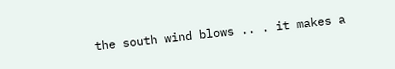the south wind blows .. . it makes a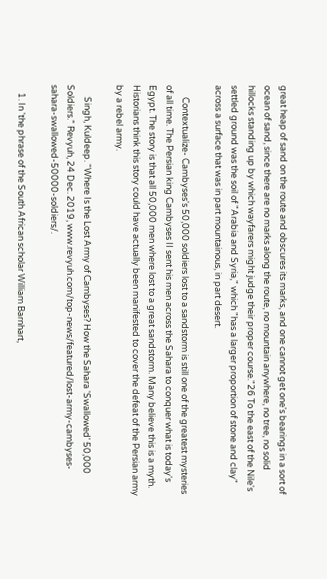great heap of sand on the route and obscures its marks, and one cannot get one's bearings in a sort of ocean of sand, since there are no marks along the route, no mountain anywhere, no tree, no solid hillocks standing up by which wayfarers might judge their proper course."26 To the east of the Nile's settled ground was the soil of "Arabia and Syria," which "has a larger proportion of stone and clay" across a surface that was in part mountainous, in part desert.

      Contextualize- Cambyses's 50,000 soldiers lost to a sandstorm is still one of the greatest mysteries of all time. The Persian king Cambyses II sent his men across the Sahara to conquer what is today's Egypt. The story is that all 50,000 men where lost to a great sandstorm. Many believe this is a myth. Historians think this story could have actually been manifested to cover the defeat of the Persian army by a rebel army.

      Singh, Kuldeep. “Where Is the Lost Army of Cambyses? How the Sahara 'Swallowed' 50,000 Soldiers.” Revyuh, 24 Dec. 2019, www.revyuh.com/top-news/featured/lost-army-cambyses-sahara-swallowed-50000-soldiers/.

    1. In 'the phrase of the South African scholar William Barnhart,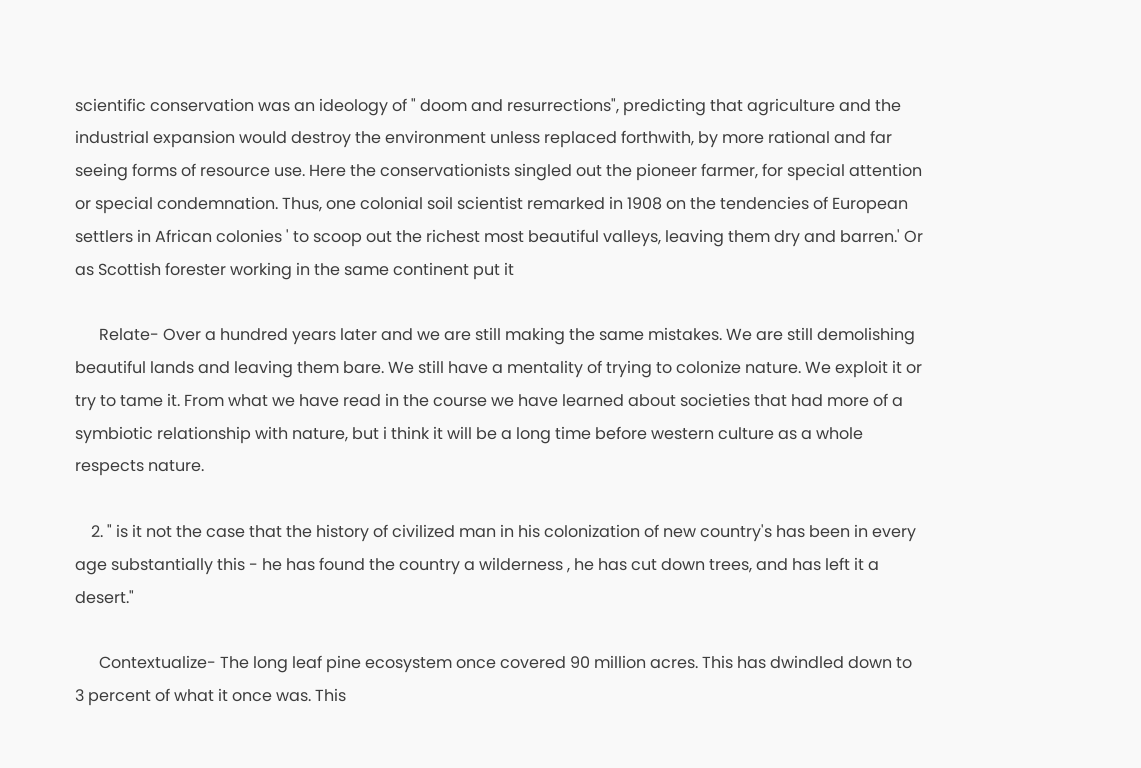scientific conservation was an ideology of " doom and resurrections", predicting that agriculture and the industrial expansion would destroy the environment unless replaced forthwith, by more rational and far seeing forms of resource use. Here the conservationists singled out the pioneer farmer, for special attention or special condemnation. Thus, one colonial soil scientist remarked in 1908 on the tendencies of European settlers in African colonies ' to scoop out the richest most beautiful valleys, leaving them dry and barren.' Or as Scottish forester working in the same continent put it

      Relate- Over a hundred years later and we are still making the same mistakes. We are still demolishing beautiful lands and leaving them bare. We still have a mentality of trying to colonize nature. We exploit it or try to tame it. From what we have read in the course we have learned about societies that had more of a symbiotic relationship with nature, but i think it will be a long time before western culture as a whole respects nature.

    2. " is it not the case that the history of civilized man in his colonization of new country's has been in every age substantially this - he has found the country a wilderness , he has cut down trees, and has left it a desert."

      Contextualize- The long leaf pine ecosystem once covered 90 million acres. This has dwindled down to 3 percent of what it once was. This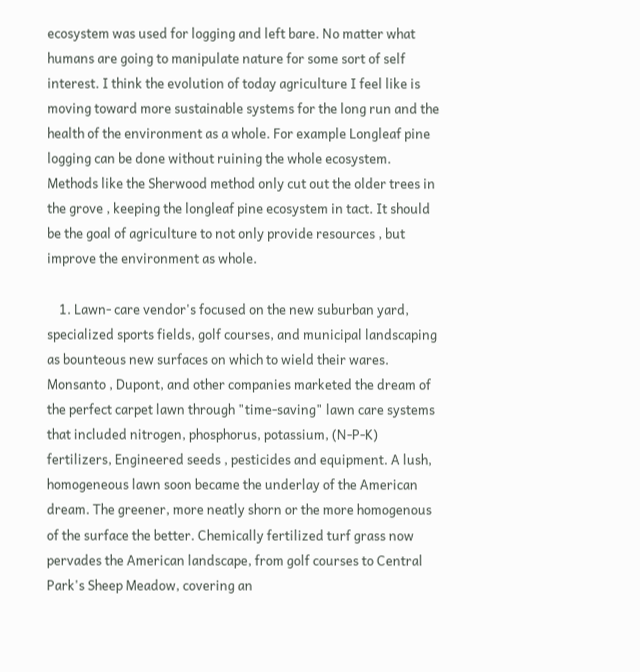ecosystem was used for logging and left bare. No matter what humans are going to manipulate nature for some sort of self interest. I think the evolution of today agriculture I feel like is moving toward more sustainable systems for the long run and the health of the environment as a whole. For example Longleaf pine logging can be done without ruining the whole ecosystem. Methods like the Sherwood method only cut out the older trees in the grove , keeping the longleaf pine ecosystem in tact. It should be the goal of agriculture to not only provide resources , but improve the environment as whole.

    1. Lawn- care vendor's focused on the new suburban yard, specialized sports fields, golf courses, and municipal landscaping as bounteous new surfaces on which to wield their wares. Monsanto , Dupont, and other companies marketed the dream of the perfect carpet lawn through "time-saving" lawn care systems that included nitrogen, phosphorus, potassium, (N-P-K) fertilizers, Engineered seeds , pesticides and equipment. A lush, homogeneous lawn soon became the underlay of the American dream. The greener, more neatly shorn or the more homogenous of the surface the better. Chemically fertilized turf grass now pervades the American landscape, from golf courses to Central Park's Sheep Meadow, covering an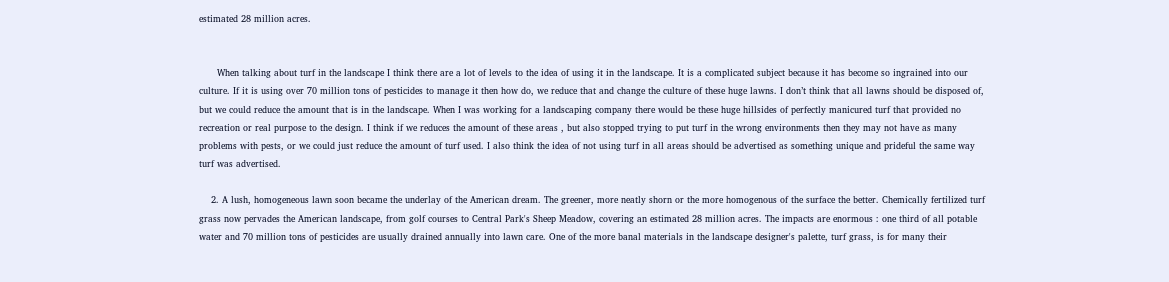estimated 28 million acres.


      When talking about turf in the landscape I think there are a lot of levels to the idea of using it in the landscape. It is a complicated subject because it has become so ingrained into our culture. If it is using over 70 million tons of pesticides to manage it then how do, we reduce that and change the culture of these huge lawns. I don’t think that all lawns should be disposed of, but we could reduce the amount that is in the landscape. When I was working for a landscaping company there would be these huge hillsides of perfectly manicured turf that provided no recreation or real purpose to the design. I think if we reduces the amount of these areas , but also stopped trying to put turf in the wrong environments then they may not have as many problems with pests, or we could just reduce the amount of turf used. I also think the idea of not using turf in all areas should be advertised as something unique and prideful the same way turf was advertised.

    2. A lush, homogeneous lawn soon became the underlay of the American dream. The greener, more neatly shorn or the more homogenous of the surface the better. Chemically fertilized turf grass now pervades the American landscape, from golf courses to Central Park's Sheep Meadow, covering an estimated 28 million acres. The impacts are enormous : one third of all potable water and 70 million tons of pesticides are usually drained annually into lawn care. One of the more banal materials in the landscape designer's palette, turf grass, is for many their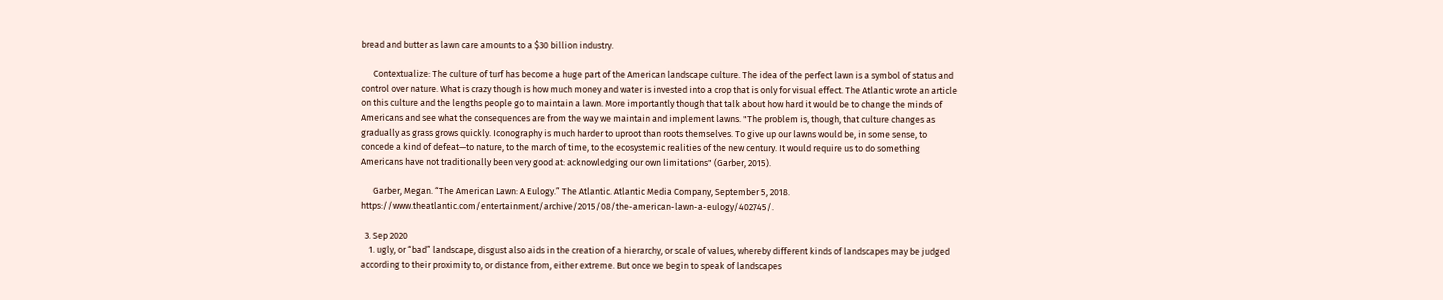bread and butter as lawn care amounts to a $30 billion industry.

      Contextualize: The culture of turf has become a huge part of the American landscape culture. The idea of the perfect lawn is a symbol of status and control over nature. What is crazy though is how much money and water is invested into a crop that is only for visual effect. The Atlantic wrote an article on this culture and the lengths people go to maintain a lawn. More importantly though that talk about how hard it would be to change the minds of Americans and see what the consequences are from the way we maintain and implement lawns. "The problem is, though, that culture changes as gradually as grass grows quickly. Iconography is much harder to uproot than roots themselves. To give up our lawns would be, in some sense, to concede a kind of defeat—to nature, to the march of time, to the ecosystemic realities of the new century. It would require us to do something Americans have not traditionally been very good at: acknowledging our own limitations" (Garber, 2015).

      Garber, Megan. “The American Lawn: A Eulogy.” The Atlantic. Atlantic Media Company, September 5, 2018. https://www.theatlantic.com/entertainment/archive/2015/08/the-american-lawn-a-eulogy/402745/.

  3. Sep 2020
    1. ugly, or “bad” landscape, disgust also aids in the creation of a hierarchy, or scale of values, whereby different kinds of landscapes may be judged according to their proximity to, or distance from, either extreme. But once we begin to speak of landscapes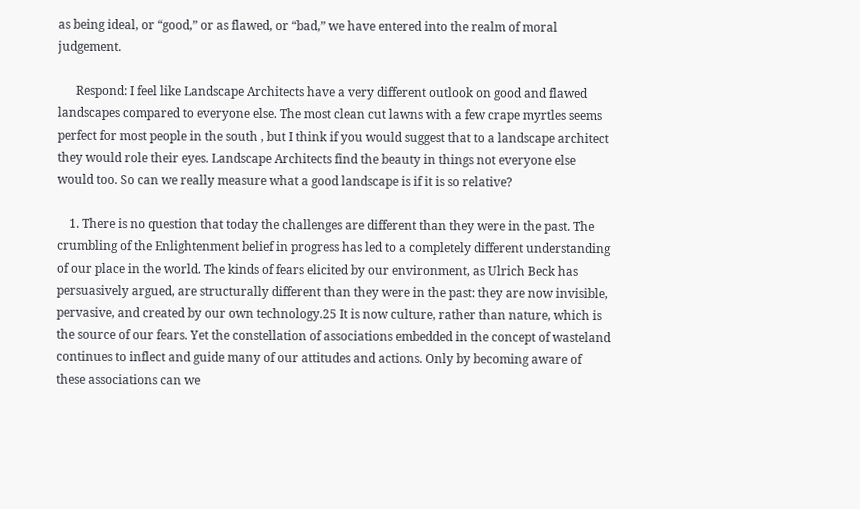as being ideal, or “good,” or as flawed, or “bad,” we have entered into the realm of moral judgement.

      Respond: I feel like Landscape Architects have a very different outlook on good and flawed landscapes compared to everyone else. The most clean cut lawns with a few crape myrtles seems perfect for most people in the south , but I think if you would suggest that to a landscape architect they would role their eyes. Landscape Architects find the beauty in things not everyone else would too. So can we really measure what a good landscape is if it is so relative?

    1. There is no question that today the challenges are different than they were in the past. The crumbling of the Enlightenment belief in progress has led to a completely different understanding of our place in the world. The kinds of fears elicited by our environment, as Ulrich Beck has persuasively argued, are structurally different than they were in the past: they are now invisible, pervasive, and created by our own technology.25 It is now culture, rather than nature, which is the source of our fears. Yet the constellation of associations embedded in the concept of wasteland continues to inflect and guide many of our attitudes and actions. Only by becoming aware of these associations can we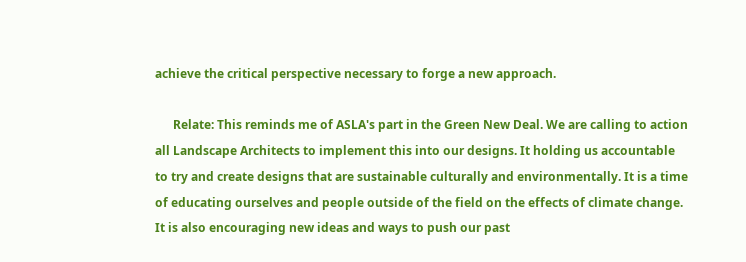achieve the critical perspective necessary to forge a new approach.

      Relate: This reminds me of ASLA's part in the Green New Deal. We are calling to action all Landscape Architects to implement this into our designs. It holding us accountable to try and create designs that are sustainable culturally and environmentally. It is a time of educating ourselves and people outside of the field on the effects of climate change. It is also encouraging new ideas and ways to push our past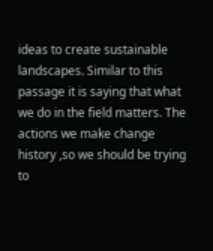ideas to create sustainable landscapes. Similar to this passage it is saying that what we do in the field matters. The actions we make change history ,so we should be trying to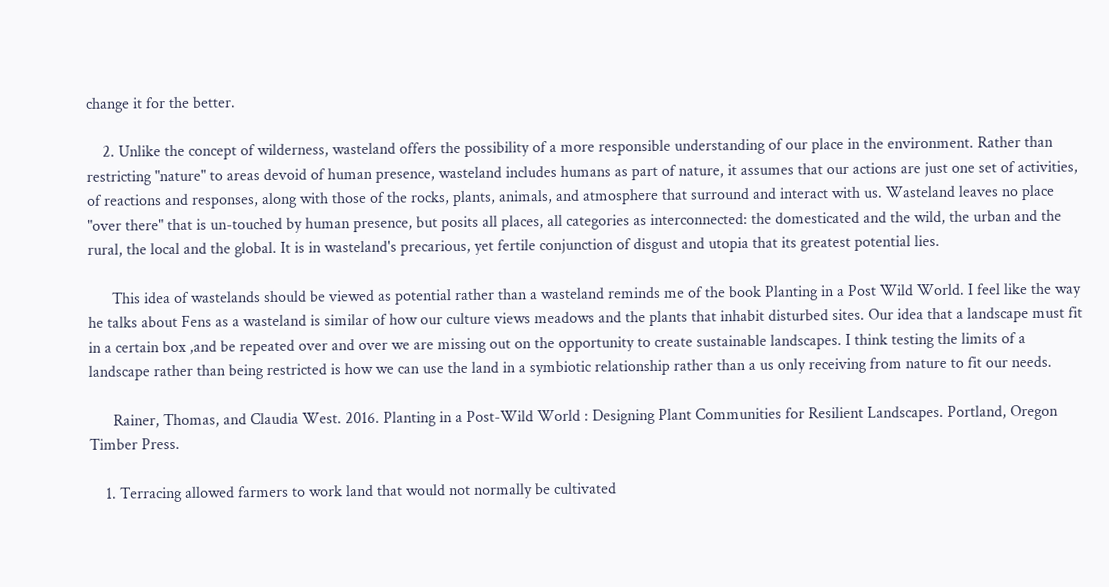change it for the better.

    2. Unlike the concept of wilderness, wasteland offers the possibility of a more responsible understanding of our place in the environment. Rather than restricting "nature" to areas devoid of human presence, wasteland includes humans as part of nature, it assumes that our actions are just one set of activities, of reactions and responses, along with those of the rocks, plants, animals, and atmosphere that surround and interact with us. Wasteland leaves no place "over there" that is un-touched by human presence, but posits all places, all categories as interconnected: the domesticated and the wild, the urban and the rural, the local and the global. It is in wasteland's precarious, yet fertile conjunction of disgust and utopia that its greatest potential lies.

      This idea of wastelands should be viewed as potential rather than a wasteland reminds me of the book Planting in a Post Wild World. I feel like the way he talks about Fens as a wasteland is similar of how our culture views meadows and the plants that inhabit disturbed sites. Our idea that a landscape must fit in a certain box ,and be repeated over and over we are missing out on the opportunity to create sustainable landscapes. I think testing the limits of a landscape rather than being restricted is how we can use the land in a symbiotic relationship rather than a us only receiving from nature to fit our needs.

      Rainer, Thomas, and Claudia West. 2016. Planting in a Post-Wild World : Designing Plant Communities for Resilient Landscapes. Portland, Oregon Timber Press.

    1. Terracing allowed farmers to work land that would not normally be cultivated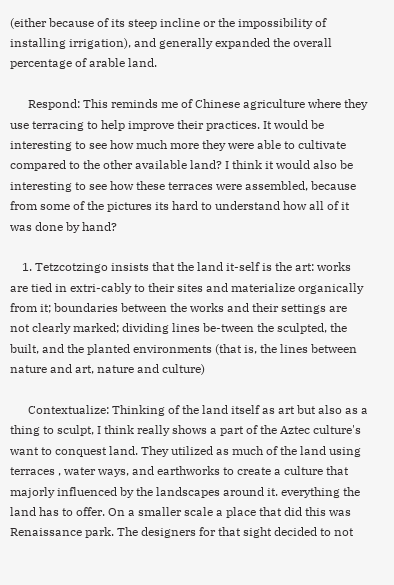(either because of its steep incline or the impossibility of installing irrigation), and generally expanded the overall percentage of arable land.

      Respond: This reminds me of Chinese agriculture where they use terracing to help improve their practices. It would be interesting to see how much more they were able to cultivate compared to the other available land? I think it would also be interesting to see how these terraces were assembled, because from some of the pictures its hard to understand how all of it was done by hand?

    1. Tetzcotzingo insists that the land it-self is the art: works are tied in extri-cably to their sites and materialize organically from it; boundaries between the works and their settings are not clearly marked; dividing lines be-tween the sculpted, the built, and the planted environments (that is, the lines between nature and art, nature and culture)

      Contextualize: Thinking of the land itself as art but also as a thing to sculpt, I think really shows a part of the Aztec culture's want to conquest land. They utilized as much of the land using terraces , water ways, and earthworks to create a culture that majorly influenced by the landscapes around it. everything the land has to offer. On a smaller scale a place that did this was Renaissance park. The designers for that sight decided to not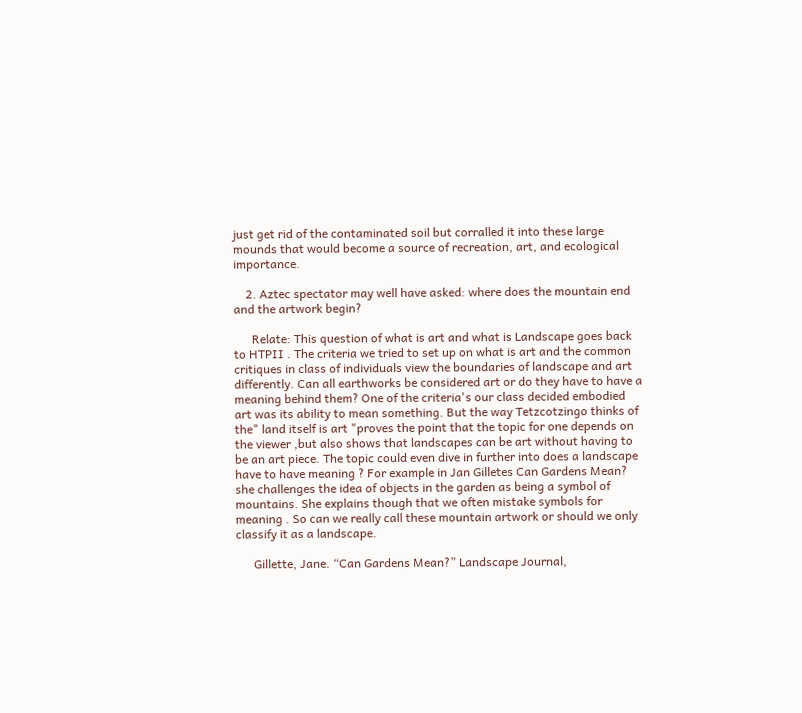just get rid of the contaminated soil but corralled it into these large mounds that would become a source of recreation, art, and ecological importance.

    2. Aztec spectator may well have asked: where does the mountain end and the artwork begin?

      Relate: This question of what is art and what is Landscape goes back to HTPII . The criteria we tried to set up on what is art and the common critiques in class of individuals view the boundaries of landscape and art differently. Can all earthworks be considered art or do they have to have a meaning behind them? One of the criteria's our class decided embodied art was its ability to mean something. But the way Tetzcotzingo thinks of the" land itself is art "proves the point that the topic for one depends on the viewer ,but also shows that landscapes can be art without having to be an art piece. The topic could even dive in further into does a landscape have to have meaning ? For example in Jan Gilletes Can Gardens Mean? she challenges the idea of objects in the garden as being a symbol of mountains. She explains though that we often mistake symbols for meaning . So can we really call these mountain artwork or should we only classify it as a landscape.

      Gillette, Jane. “Can Gardens Mean?” Landscape Journal,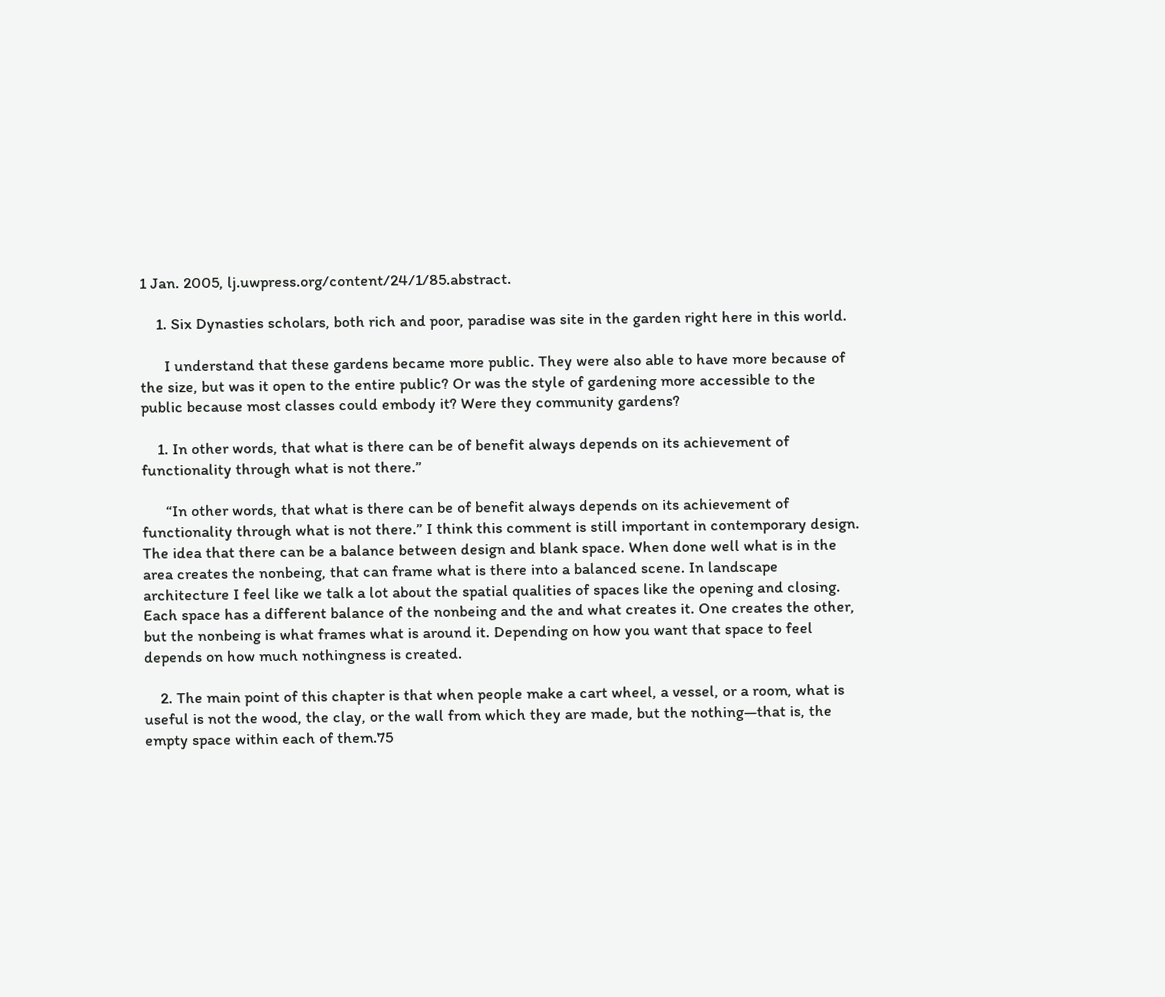1 Jan. 2005, lj.uwpress.org/content/24/1/85.abstract.

    1. Six Dynasties scholars, both rich and poor, paradise was site in the garden right here in this world.

      I understand that these gardens became more public. They were also able to have more because of the size, but was it open to the entire public? Or was the style of gardening more accessible to the public because most classes could embody it? Were they community gardens?

    1. In other words, that what is there can be of benefit always depends on its achievement of functionality through what is not there.”

      “In other words, that what is there can be of benefit always depends on its achievement of functionality through what is not there.” I think this comment is still important in contemporary design. The idea that there can be a balance between design and blank space. When done well what is in the area creates the nonbeing, that can frame what is there into a balanced scene. In landscape architecture I feel like we talk a lot about the spatial qualities of spaces like the opening and closing. Each space has a different balance of the nonbeing and the and what creates it. One creates the other, but the nonbeing is what frames what is around it. Depending on how you want that space to feel depends on how much nothingness is created.

    2. The main point of this chapter is that when people make a cart wheel, a vessel, or a room, what is useful is not the wood, the clay, or the wall from which they are made, but the nothing—that is, the empty space within each of them.75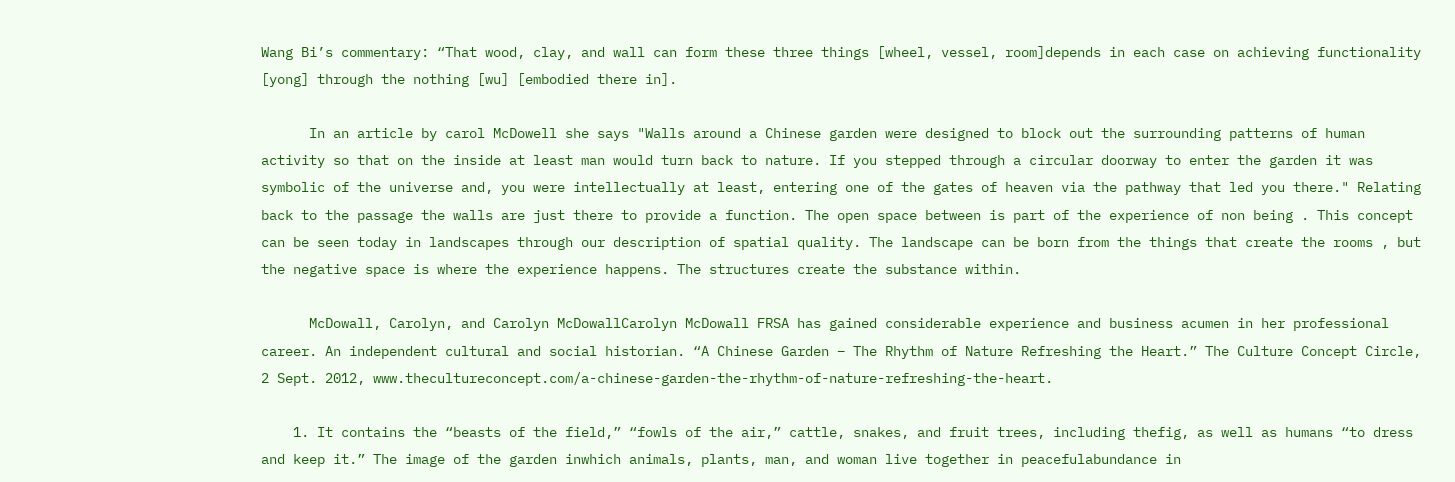Wang Bi’s commentary: “That wood, clay, and wall can form these three things [wheel, vessel, room]depends in each case on achieving functionality [yong] through the nothing [wu] [embodied there in].

      In an article by carol McDowell she says "Walls around a Chinese garden were designed to block out the surrounding patterns of human activity so that on the inside at least man would turn back to nature. If you stepped through a circular doorway to enter the garden it was symbolic of the universe and, you were intellectually at least, entering one of the gates of heaven via the pathway that led you there." Relating back to the passage the walls are just there to provide a function. The open space between is part of the experience of non being . This concept can be seen today in landscapes through our description of spatial quality. The landscape can be born from the things that create the rooms , but the negative space is where the experience happens. The structures create the substance within.

      McDowall, Carolyn, and Carolyn McDowallCarolyn McDowall FRSA has gained considerable experience and business acumen in her professional career. An independent cultural and social historian. “A Chinese Garden – The Rhythm of Nature Refreshing the Heart.” The Culture Concept Circle, 2 Sept. 2012, www.thecultureconcept.com/a-chinese-garden-the-rhythm-of-nature-refreshing-the-heart.

    1. It contains the “beasts of the field,” “fowls of the air,” cattle, snakes, and fruit trees, including thefig, as well as humans “to dress and keep it.” The image of the garden inwhich animals, plants, man, and woman live together in peacefulabundance in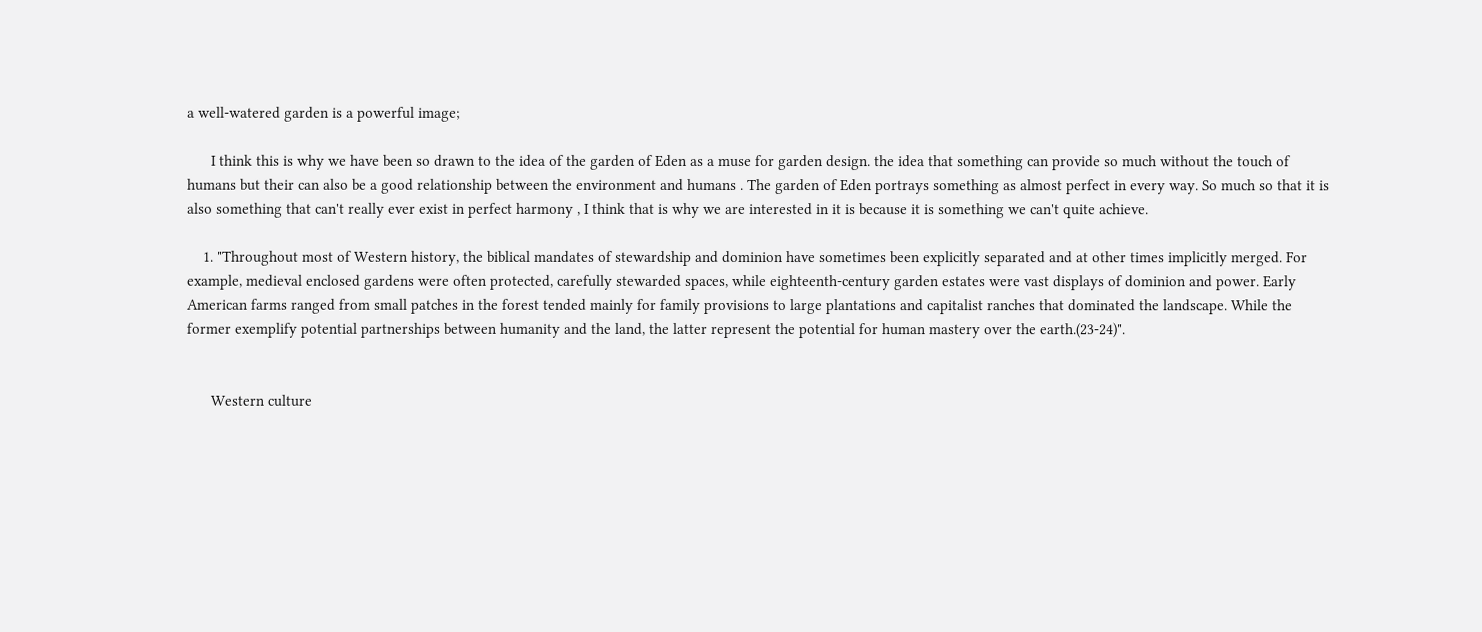a well-watered garden is a powerful image;

      I think this is why we have been so drawn to the idea of the garden of Eden as a muse for garden design. the idea that something can provide so much without the touch of humans but their can also be a good relationship between the environment and humans . The garden of Eden portrays something as almost perfect in every way. So much so that it is also something that can't really ever exist in perfect harmony , I think that is why we are interested in it is because it is something we can't quite achieve.

    1. "Throughout most of Western history, the biblical mandates of stewardship and dominion have sometimes been explicitly separated and at other times implicitly merged. For example, medieval enclosed gardens were often protected, carefully stewarded spaces, while eighteenth-century garden estates were vast displays of dominion and power. Early American farms ranged from small patches in the forest tended mainly for family provisions to large plantations and capitalist ranches that dominated the landscape. While the former exemplify potential partnerships between humanity and the land, the latter represent the potential for human mastery over the earth.(23-24)".


      Western culture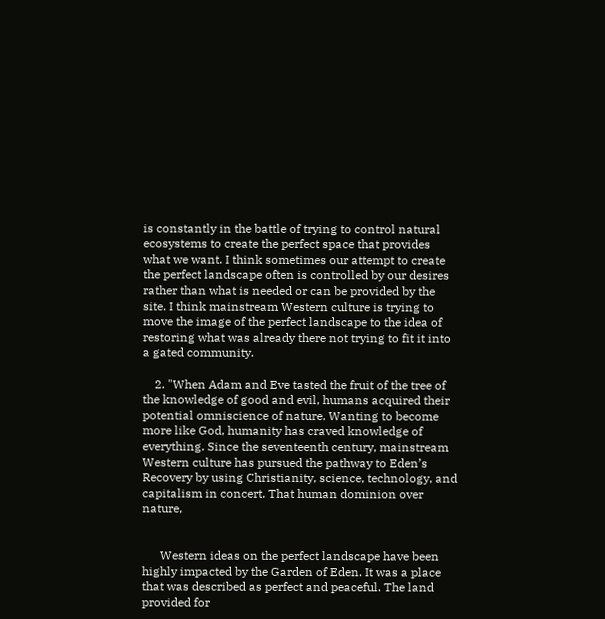is constantly in the battle of trying to control natural ecosystems to create the perfect space that provides what we want. I think sometimes our attempt to create the perfect landscape often is controlled by our desires rather than what is needed or can be provided by the site. I think mainstream Western culture is trying to move the image of the perfect landscape to the idea of restoring what was already there not trying to fit it into a gated community.

    2. "When Adam and Eve tasted the fruit of the tree of the knowledge of good and evil, humans acquired their potential omniscience of nature. Wanting to become more like God, humanity has craved knowledge of everything. Since the seventeenth century, mainstream Western culture has pursued the pathway to Eden’s Recovery by using Christianity, science, technology, and capitalism in concert. That human dominion over nature,


      Western ideas on the perfect landscape have been highly impacted by the Garden of Eden. It was a place that was described as perfect and peaceful. The land provided for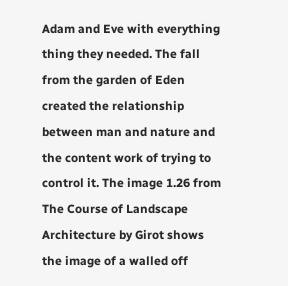Adam and Eve with everything thing they needed. The fall from the garden of Eden created the relationship between man and nature and the content work of trying to control it. The image 1.26 from The Course of Landscape Architecture by Girot shows the image of a walled off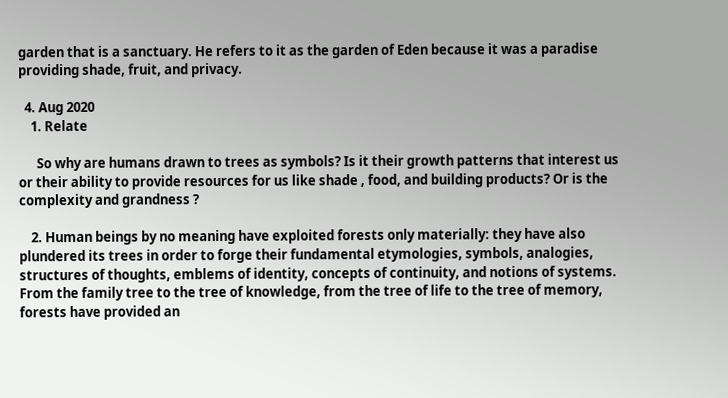garden that is a sanctuary. He refers to it as the garden of Eden because it was a paradise providing shade, fruit, and privacy.

  4. Aug 2020
    1. Relate

      So why are humans drawn to trees as symbols? Is it their growth patterns that interest us or their ability to provide resources for us like shade , food, and building products? Or is the complexity and grandness ?

    2. Human beings by no meaning have exploited forests only materially: they have also plundered its trees in order to forge their fundamental etymologies, symbols, analogies, structures of thoughts, emblems of identity, concepts of continuity, and notions of systems. From the family tree to the tree of knowledge, from the tree of life to the tree of memory, forests have provided an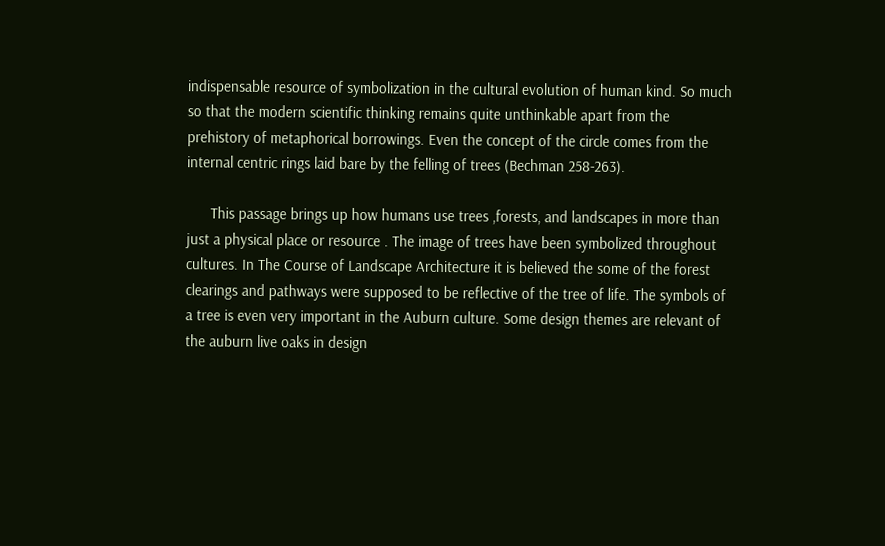indispensable resource of symbolization in the cultural evolution of human kind. So much so that the modern scientific thinking remains quite unthinkable apart from the prehistory of metaphorical borrowings. Even the concept of the circle comes from the internal centric rings laid bare by the felling of trees (Bechman 258-263).

      This passage brings up how humans use trees ,forests, and landscapes in more than just a physical place or resource . The image of trees have been symbolized throughout cultures. In The Course of Landscape Architecture it is believed the some of the forest clearings and pathways were supposed to be reflective of the tree of life. The symbols of a tree is even very important in the Auburn culture. Some design themes are relevant of the auburn live oaks in design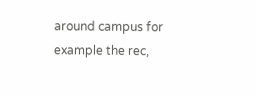around campus for example the rec,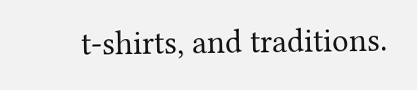t-shirts, and traditions.